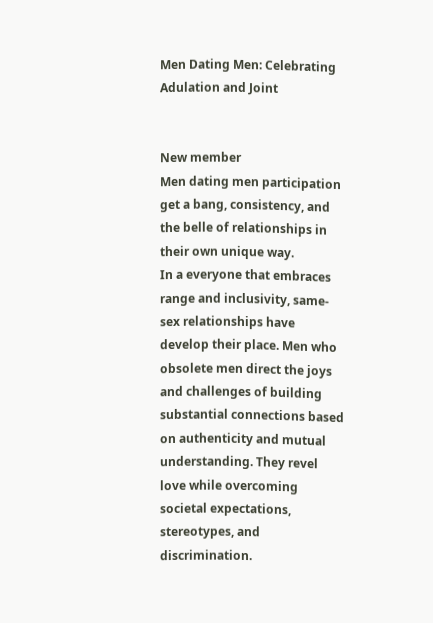Men Dating Men: Celebrating Adulation and Joint


New member
Men dating men participation get a bang, consistency, and the belle of relationships in their own unique way.
In a everyone that embraces range and inclusivity, same-sex relationships have develop their place. Men who obsolete men direct the joys and challenges of building substantial connections based on authenticity and mutual understanding. They revel love while overcoming societal expectations, stereotypes, and discrimination.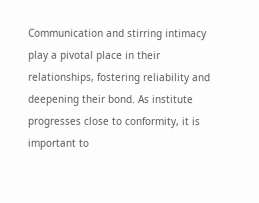Communication and stirring intimacy play a pivotal place in their relationships, fostering reliability and deepening their bond. As institute progresses close to conformity, it is important to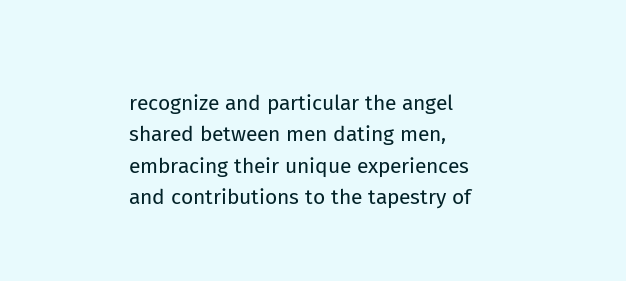recognize and particular the angel shared between men dating men, embracing their unique experiences and contributions to the tapestry of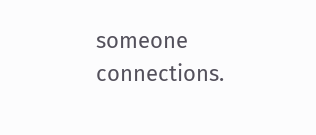someone connections.